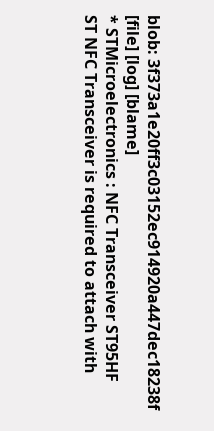blob: 3f373a1e20ff3c03152ec914920a447dec18238f [file] [log] [blame]
* STMicroelectronics : NFC Transceiver ST95HF
ST NFC Transceiver is required to attach with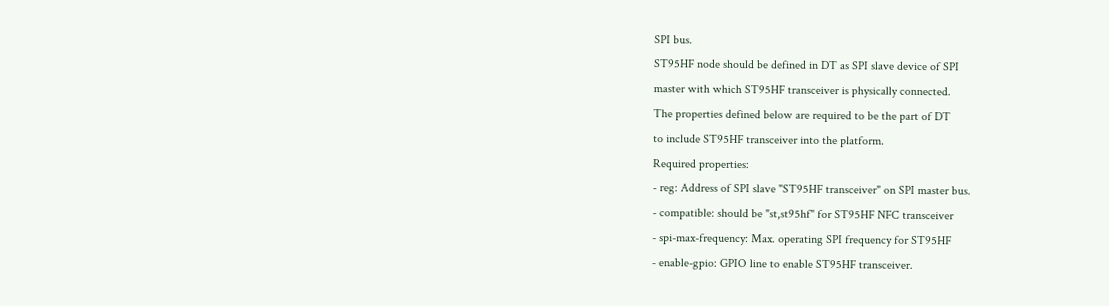SPI bus.
ST95HF node should be defined in DT as SPI slave device of SPI
master with which ST95HF transceiver is physically connected.
The properties defined below are required to be the part of DT
to include ST95HF transceiver into the platform.
Required properties:
- reg: Address of SPI slave "ST95HF transceiver" on SPI master bus.
- compatible: should be "st,st95hf" for ST95HF NFC transceiver
- spi-max-frequency: Max. operating SPI frequency for ST95HF
- enable-gpio: GPIO line to enable ST95HF transceiver.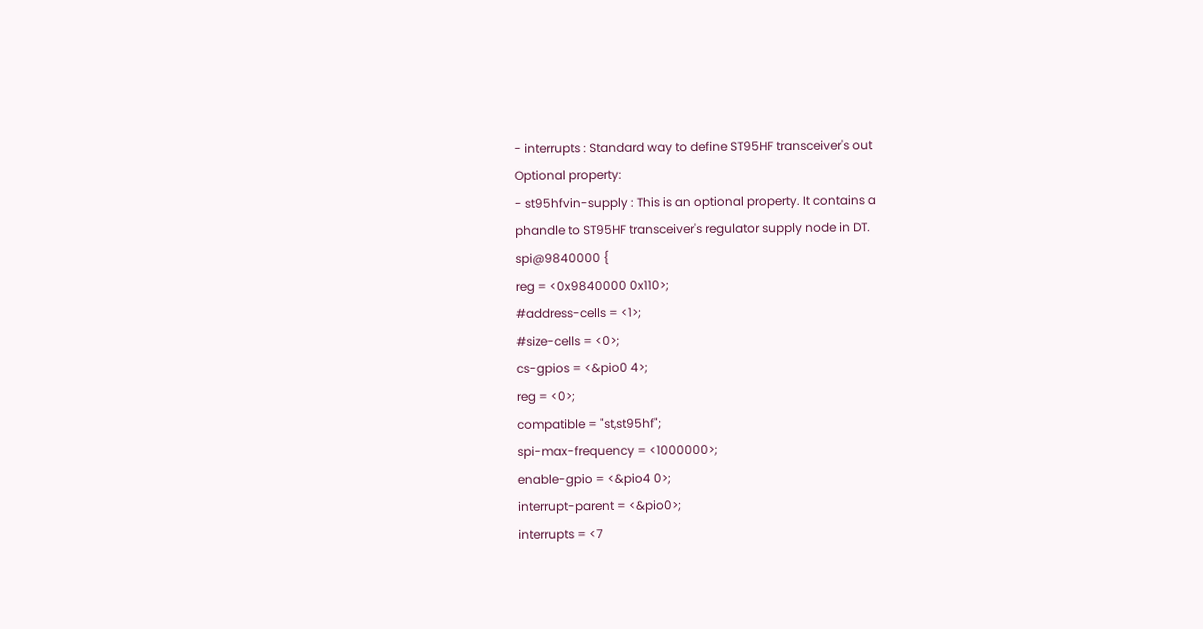- interrupts : Standard way to define ST95HF transceiver's out
Optional property:
- st95hfvin-supply : This is an optional property. It contains a
phandle to ST95HF transceiver's regulator supply node in DT.
spi@9840000 {
reg = <0x9840000 0x110>;
#address-cells = <1>;
#size-cells = <0>;
cs-gpios = <&pio0 4>;
reg = <0>;
compatible = "st,st95hf";
spi-max-frequency = <1000000>;
enable-gpio = <&pio4 0>;
interrupt-parent = <&pio0>;
interrupts = <7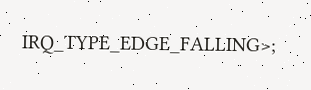IRQ_TYPE_EDGE_FALLING>;